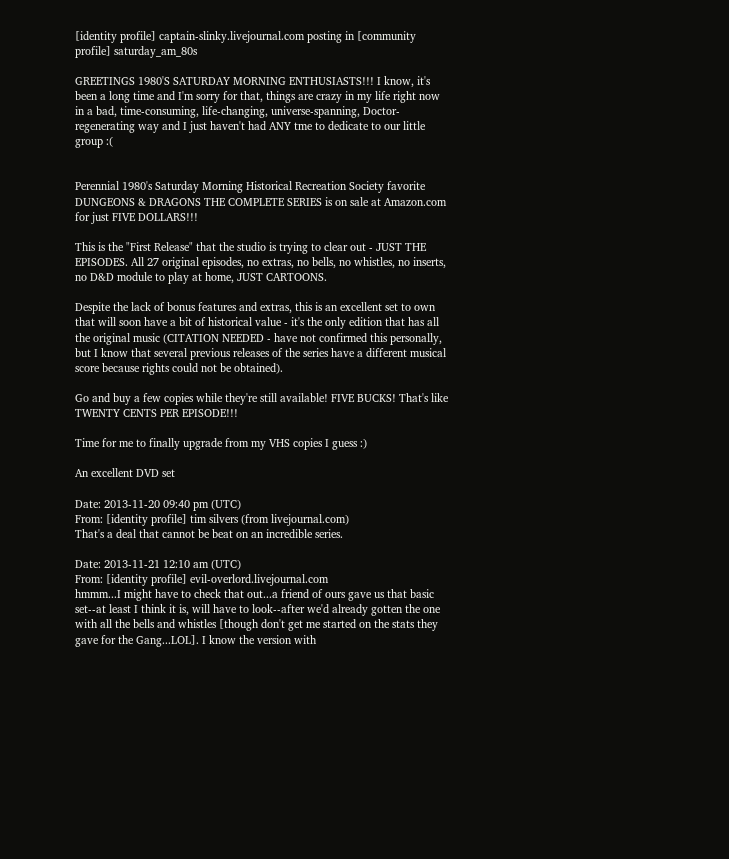[identity profile] captain-slinky.livejournal.com posting in [community profile] saturday_am_80s

GREETINGS 1980'S SATURDAY MORNING ENTHUSIASTS!!! I know, it's been a long time and I'm sorry for that, things are crazy in my life right now in a bad, time-consuming, life-changing, universe-spanning, Doctor-regenerating way and I just haven't had ANY tme to dedicate to our little group :(


Perennial 1980's Saturday Morning Historical Recreation Society favorite DUNGEONS & DRAGONS THE COMPLETE SERIES is on sale at Amazon.com for just FIVE DOLLARS!!!

This is the "First Release" that the studio is trying to clear out - JUST THE EPISODES. All 27 original episodes, no extras, no bells, no whistles, no inserts, no D&D module to play at home, JUST CARTOONS.

Despite the lack of bonus features and extras, this is an excellent set to own that will soon have a bit of historical value - it's the only edition that has all the original music (CITATION NEEDED - have not confirmed this personally, but I know that several previous releases of the series have a different musical score because rights could not be obtained).

Go and buy a few copies while they're still available! FIVE BUCKS! That's like TWENTY CENTS PER EPISODE!!!

Time for me to finally upgrade from my VHS copies I guess :)

An excellent DVD set

Date: 2013-11-20 09:40 pm (UTC)
From: [identity profile] tim silvers (from livejournal.com)
That's a deal that cannot be beat on an incredible series.

Date: 2013-11-21 12:10 am (UTC)
From: [identity profile] evil-overlord.livejournal.com
hmmm...I might have to check that out...a friend of ours gave us that basic set--at least I think it is, will have to look--after we'd already gotten the one with all the bells and whistles [though don't get me started on the stats they gave for the Gang...LOL]. I know the version with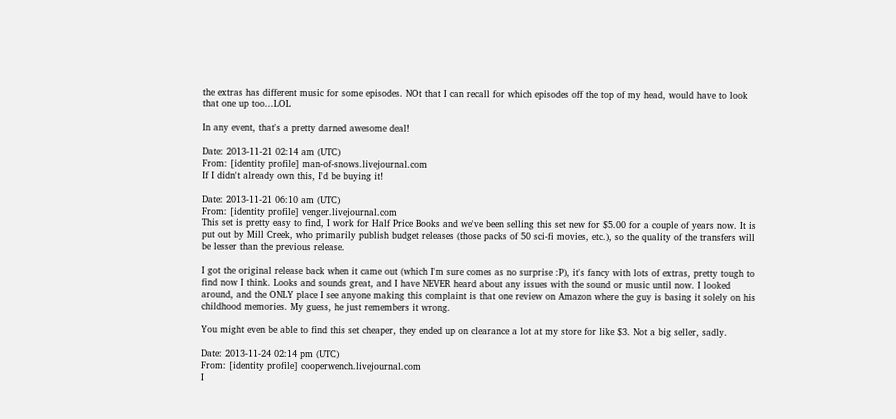the extras has different music for some episodes. NOt that I can recall for which episodes off the top of my head, would have to look that one up too...LOL

In any event, that's a pretty darned awesome deal!

Date: 2013-11-21 02:14 am (UTC)
From: [identity profile] man-of-snows.livejournal.com
If I didn't already own this, I'd be buying it!

Date: 2013-11-21 06:10 am (UTC)
From: [identity profile] venger.livejournal.com
This set is pretty easy to find, I work for Half Price Books and we've been selling this set new for $5.00 for a couple of years now. It is put out by Mill Creek, who primarily publish budget releases (those packs of 50 sci-fi movies, etc.), so the quality of the transfers will be lesser than the previous release.

I got the original release back when it came out (which I'm sure comes as no surprise :P), it's fancy with lots of extras, pretty tough to find now I think. Looks and sounds great, and I have NEVER heard about any issues with the sound or music until now. I looked around, and the ONLY place I see anyone making this complaint is that one review on Amazon where the guy is basing it solely on his childhood memories. My guess, he just remembers it wrong.

You might even be able to find this set cheaper, they ended up on clearance a lot at my store for like $3. Not a big seller, sadly.

Date: 2013-11-24 02:14 pm (UTC)
From: [identity profile] cooperwench.livejournal.com
I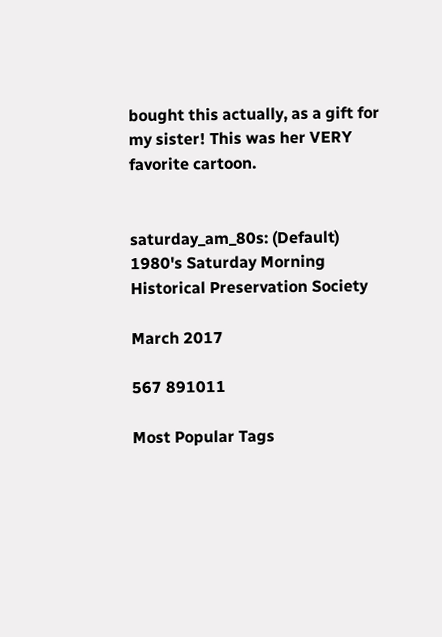bought this actually, as a gift for my sister! This was her VERY favorite cartoon.


saturday_am_80s: (Default)
1980's Saturday Morning Historical Preservation Society

March 2017

567 891011

Most Popular Tags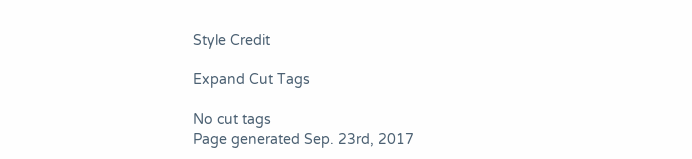Style Credit

Expand Cut Tags

No cut tags
Page generated Sep. 23rd, 2017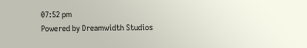07:52 pm
Powered by Dreamwidth Studios